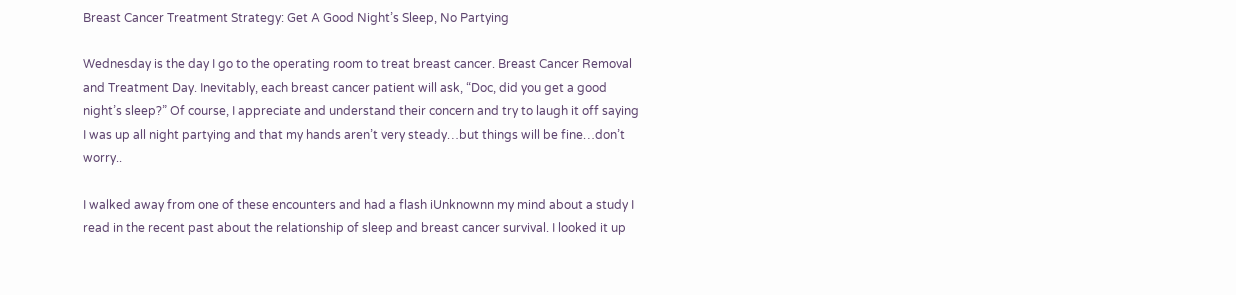Breast Cancer Treatment Strategy: Get A Good Night’s Sleep, No Partying

Wednesday is the day I go to the operating room to treat breast cancer. Breast Cancer Removal and Treatment Day. Inevitably, each breast cancer patient will ask, “Doc, did you get a good night’s sleep?” Of course, I appreciate and understand their concern and try to laugh it off saying I was up all night partying and that my hands aren’t very steady…but things will be fine…don’t worry..

I walked away from one of these encounters and had a flash iUnknownn my mind about a study I read in the recent past about the relationship of sleep and breast cancer survival. I looked it up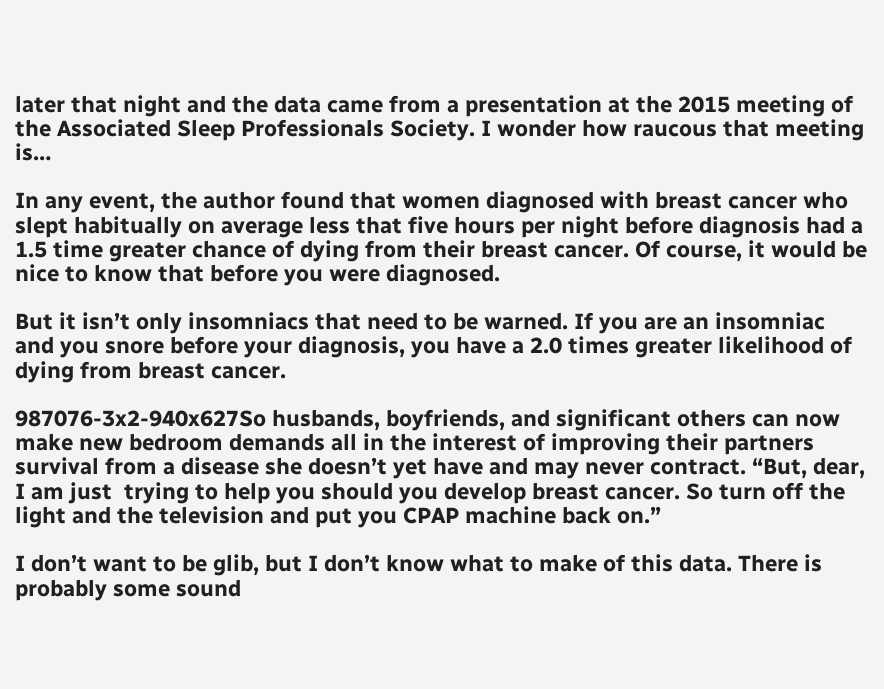later that night and the data came from a presentation at the 2015 meeting of the Associated Sleep Professionals Society. I wonder how raucous that meeting is…

In any event, the author found that women diagnosed with breast cancer who slept habitually on average less that five hours per night before diagnosis had a 1.5 time greater chance of dying from their breast cancer. Of course, it would be nice to know that before you were diagnosed.

But it isn’t only insomniacs that need to be warned. If you are an insomniac and you snore before your diagnosis, you have a 2.0 times greater likelihood of dying from breast cancer.

987076-3x2-940x627So husbands, boyfriends, and significant others can now make new bedroom demands all in the interest of improving their partners survival from a disease she doesn’t yet have and may never contract. “But, dear, I am just  trying to help you should you develop breast cancer. So turn off the light and the television and put you CPAP machine back on.”

I don’t want to be glib, but I don’t know what to make of this data. There is probably some sound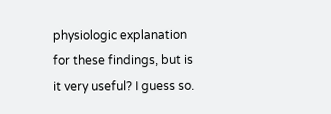physiologic explanation for these findings, but is it very useful? I guess so.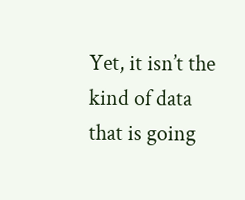Yet, it isn’t the kind of data that is going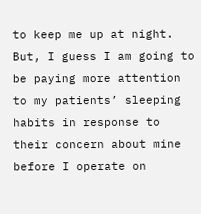to keep me up at night. But, I guess I am going to be paying more attention to my patients’ sleeping habits in response to their concern about mine before I operate on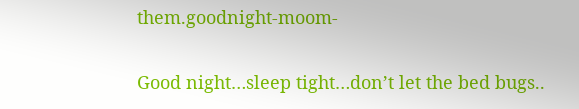them.goodnight-moom-

Good night…sleep tight…don’t let the bed bugs..